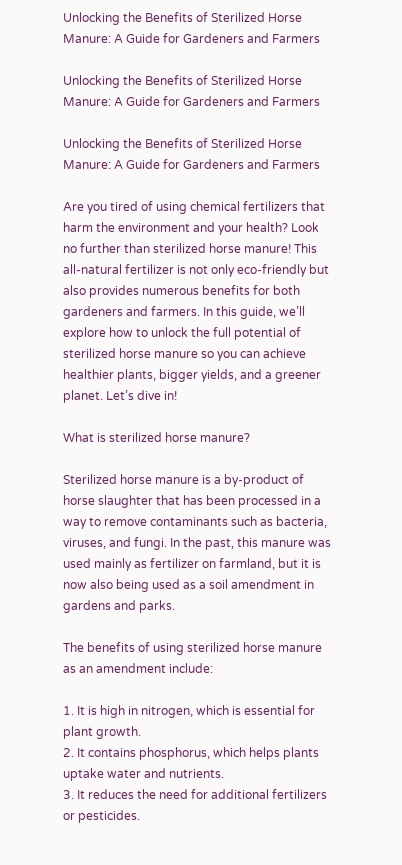Unlocking the Benefits of Sterilized Horse Manure: A Guide for Gardeners and Farmers

Unlocking the Benefits of Sterilized Horse Manure: A Guide for Gardeners and Farmers

Unlocking the Benefits of Sterilized Horse Manure: A Guide for Gardeners and Farmers

Are you tired of using chemical fertilizers that harm the environment and your health? Look no further than sterilized horse manure! This all-natural fertilizer is not only eco-friendly but also provides numerous benefits for both gardeners and farmers. In this guide, we’ll explore how to unlock the full potential of sterilized horse manure so you can achieve healthier plants, bigger yields, and a greener planet. Let’s dive in!

What is sterilized horse manure?

Sterilized horse manure is a by-product of horse slaughter that has been processed in a way to remove contaminants such as bacteria, viruses, and fungi. In the past, this manure was used mainly as fertilizer on farmland, but it is now also being used as a soil amendment in gardens and parks.

The benefits of using sterilized horse manure as an amendment include:

1. It is high in nitrogen, which is essential for plant growth.
2. It contains phosphorus, which helps plants uptake water and nutrients.
3. It reduces the need for additional fertilizers or pesticides.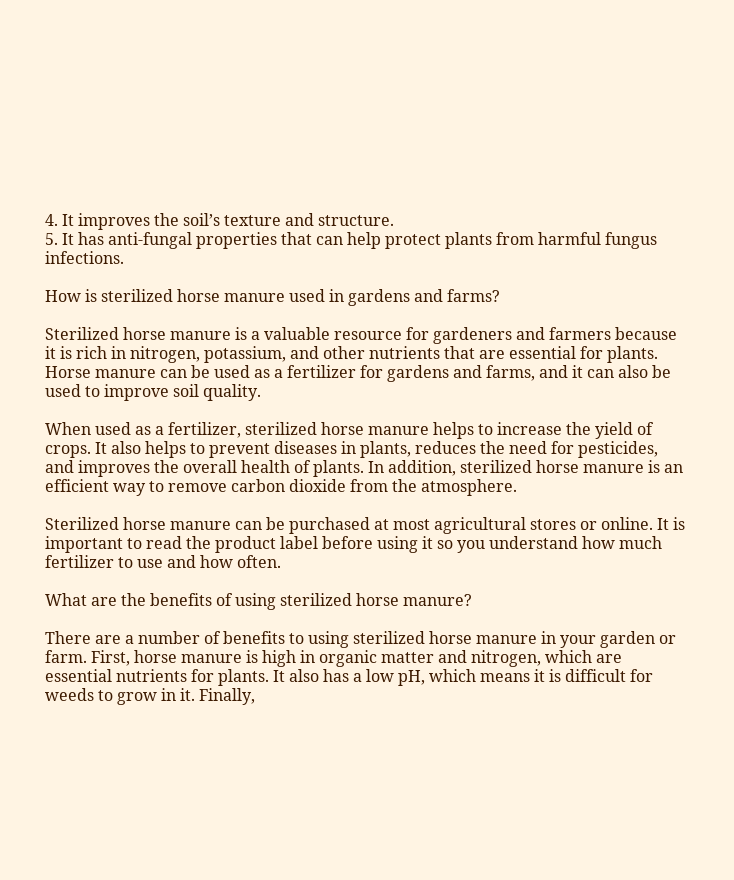4. It improves the soil’s texture and structure.
5. It has anti-fungal properties that can help protect plants from harmful fungus infections.

How is sterilized horse manure used in gardens and farms?

Sterilized horse manure is a valuable resource for gardeners and farmers because it is rich in nitrogen, potassium, and other nutrients that are essential for plants. Horse manure can be used as a fertilizer for gardens and farms, and it can also be used to improve soil quality.

When used as a fertilizer, sterilized horse manure helps to increase the yield of crops. It also helps to prevent diseases in plants, reduces the need for pesticides, and improves the overall health of plants. In addition, sterilized horse manure is an efficient way to remove carbon dioxide from the atmosphere.

Sterilized horse manure can be purchased at most agricultural stores or online. It is important to read the product label before using it so you understand how much fertilizer to use and how often.

What are the benefits of using sterilized horse manure?

There are a number of benefits to using sterilized horse manure in your garden or farm. First, horse manure is high in organic matter and nitrogen, which are essential nutrients for plants. It also has a low pH, which means it is difficult for weeds to grow in it. Finally,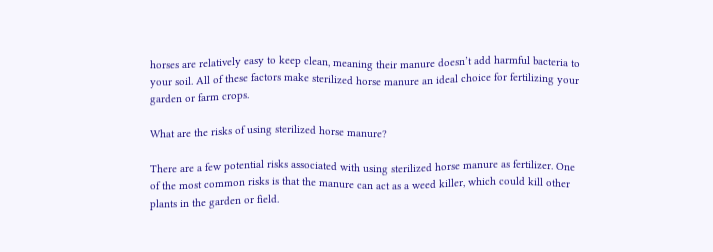horses are relatively easy to keep clean, meaning their manure doesn’t add harmful bacteria to your soil. All of these factors make sterilized horse manure an ideal choice for fertilizing your garden or farm crops.

What are the risks of using sterilized horse manure?

There are a few potential risks associated with using sterilized horse manure as fertilizer. One of the most common risks is that the manure can act as a weed killer, which could kill other plants in the garden or field.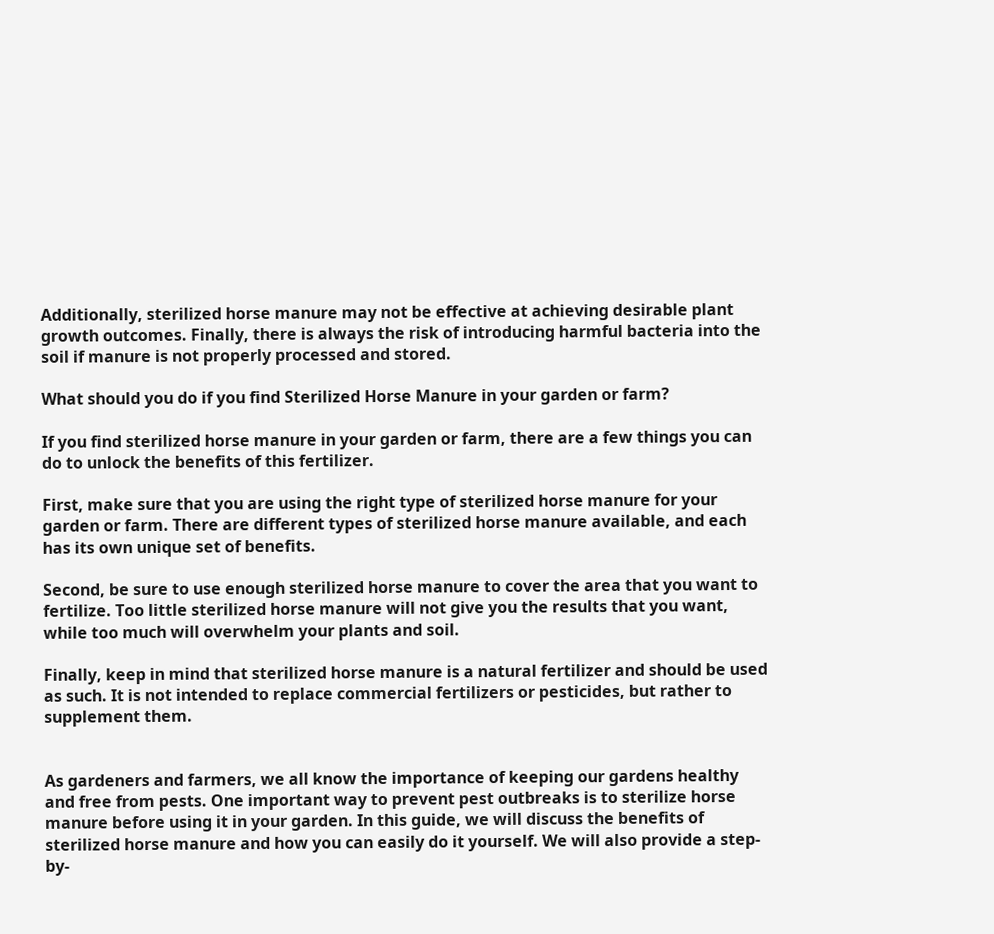Additionally, sterilized horse manure may not be effective at achieving desirable plant growth outcomes. Finally, there is always the risk of introducing harmful bacteria into the soil if manure is not properly processed and stored.

What should you do if you find Sterilized Horse Manure in your garden or farm?

If you find sterilized horse manure in your garden or farm, there are a few things you can do to unlock the benefits of this fertilizer.

First, make sure that you are using the right type of sterilized horse manure for your garden or farm. There are different types of sterilized horse manure available, and each has its own unique set of benefits.

Second, be sure to use enough sterilized horse manure to cover the area that you want to fertilize. Too little sterilized horse manure will not give you the results that you want, while too much will overwhelm your plants and soil.

Finally, keep in mind that sterilized horse manure is a natural fertilizer and should be used as such. It is not intended to replace commercial fertilizers or pesticides, but rather to supplement them.


As gardeners and farmers, we all know the importance of keeping our gardens healthy and free from pests. One important way to prevent pest outbreaks is to sterilize horse manure before using it in your garden. In this guide, we will discuss the benefits of sterilized horse manure and how you can easily do it yourself. We will also provide a step-by-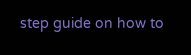step guide on how to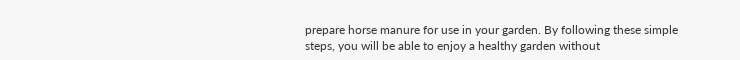prepare horse manure for use in your garden. By following these simple steps, you will be able to enjoy a healthy garden without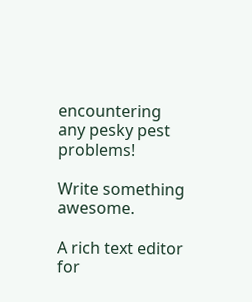encountering any pesky pest problems!

Write something awesome.

A rich text editor for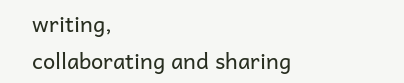writing,
collaborating and sharing